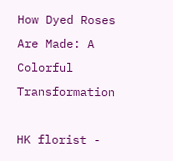How Dyed Roses Are Made: A Colorful Transformation

HK florist -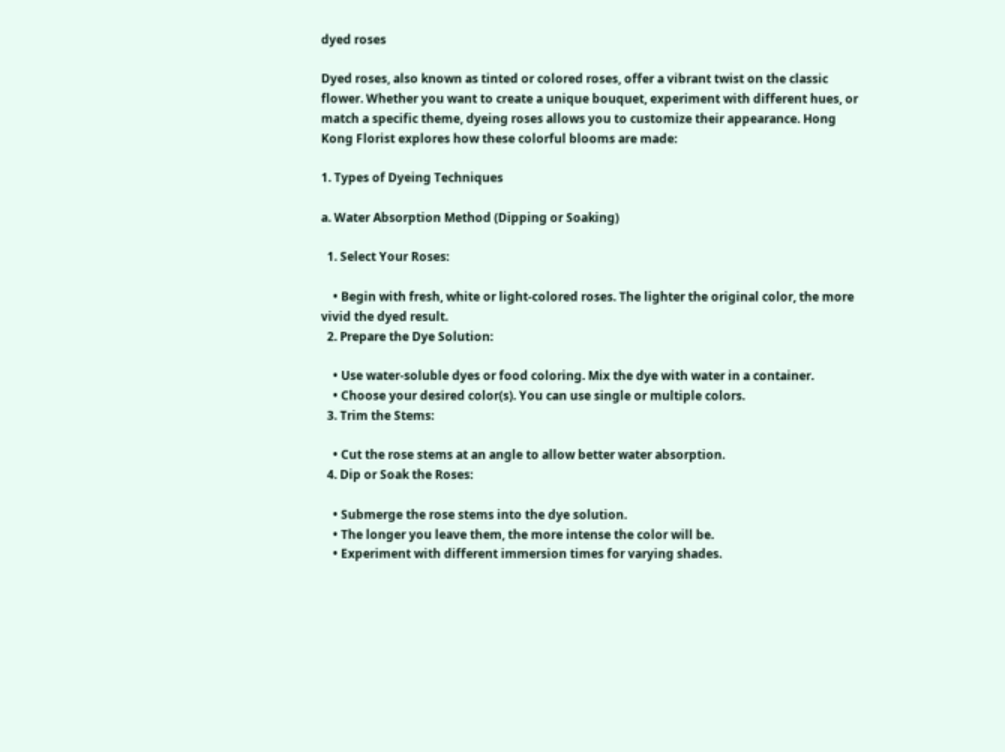dyed roses

Dyed roses, also known as tinted or colored roses, offer a vibrant twist on the classic flower. Whether you want to create a unique bouquet, experiment with different hues, or match a specific theme, dyeing roses allows you to customize their appearance. Hong Kong Florist explores how these colorful blooms are made:

1. Types of Dyeing Techniques

a. Water Absorption Method (Dipping or Soaking)

  1. Select Your Roses:

    • Begin with fresh, white or light-colored roses. The lighter the original color, the more vivid the dyed result.
  2. Prepare the Dye Solution:

    • Use water-soluble dyes or food coloring. Mix the dye with water in a container.
    • Choose your desired color(s). You can use single or multiple colors.
  3. Trim the Stems:

    • Cut the rose stems at an angle to allow better water absorption.
  4. Dip or Soak the Roses:

    • Submerge the rose stems into the dye solution.
    • The longer you leave them, the more intense the color will be.
    • Experiment with different immersion times for varying shades.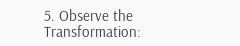5. Observe the Transformation: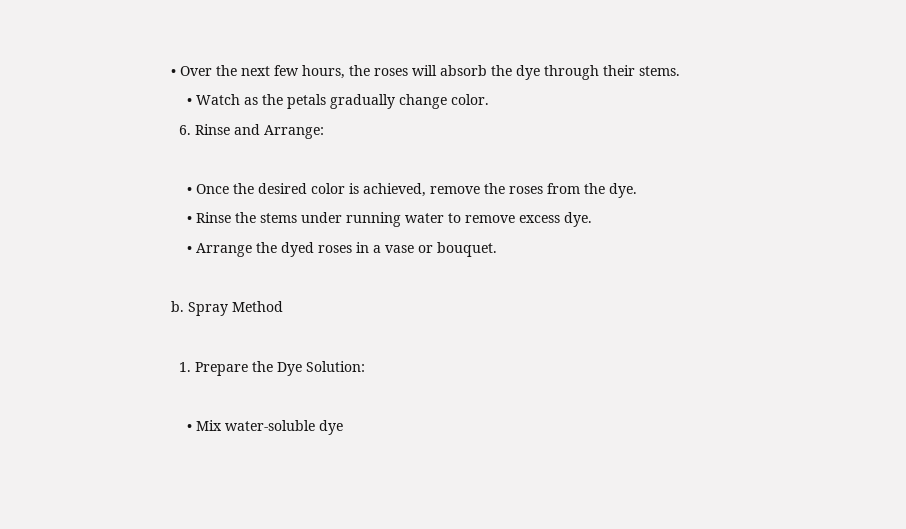• Over the next few hours, the roses will absorb the dye through their stems.
    • Watch as the petals gradually change color.
  6. Rinse and Arrange:

    • Once the desired color is achieved, remove the roses from the dye.
    • Rinse the stems under running water to remove excess dye.
    • Arrange the dyed roses in a vase or bouquet.

b. Spray Method

  1. Prepare the Dye Solution:

    • Mix water-soluble dye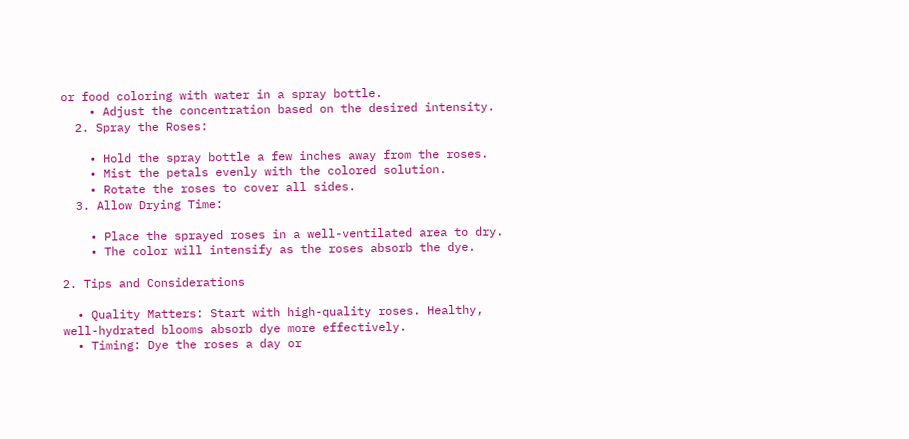or food coloring with water in a spray bottle.
    • Adjust the concentration based on the desired intensity.
  2. Spray the Roses:

    • Hold the spray bottle a few inches away from the roses.
    • Mist the petals evenly with the colored solution.
    • Rotate the roses to cover all sides.
  3. Allow Drying Time:

    • Place the sprayed roses in a well-ventilated area to dry.
    • The color will intensify as the roses absorb the dye.

2. Tips and Considerations

  • Quality Matters: Start with high-quality roses. Healthy, well-hydrated blooms absorb dye more effectively.
  • Timing: Dye the roses a day or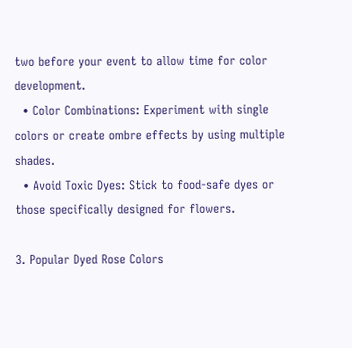two before your event to allow time for color development.
  • Color Combinations: Experiment with single colors or create ombre effects by using multiple shades.
  • Avoid Toxic Dyes: Stick to food-safe dyes or those specifically designed for flowers.

3. Popular Dyed Rose Colors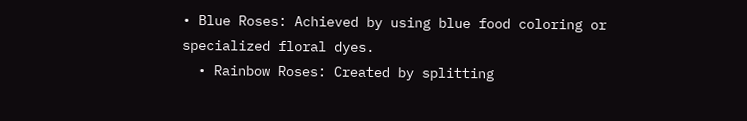• Blue Roses: Achieved by using blue food coloring or specialized floral dyes.
  • Rainbow Roses: Created by splitting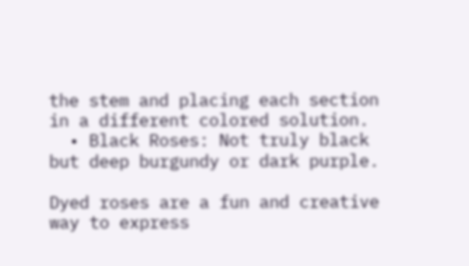the stem and placing each section in a different colored solution.
  • Black Roses: Not truly black but deep burgundy or dark purple.

Dyed roses are a fun and creative way to express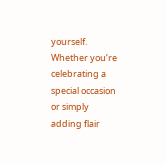yourself. Whether you’re celebrating a special occasion or simply adding flair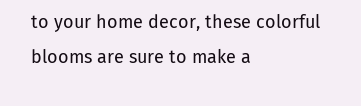to your home decor, these colorful blooms are sure to make a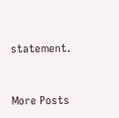statement.


More Posts